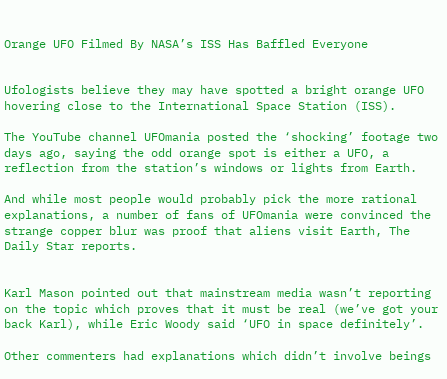Orange UFO Filmed By NASA’s ISS Has Baffled Everyone


Ufologists believe they may have spotted a bright orange UFO hovering close to the International Space Station (ISS).

The YouTube channel UFOmania posted the ‘shocking’ footage two days ago, saying the odd orange spot is either a UFO, a reflection from the station’s windows or lights from Earth.

And while most people would probably pick the more rational explanations, a number of fans of UFOmania were convinced the strange copper blur was proof that aliens visit Earth, The Daily Star reports.


Karl Mason pointed out that mainstream media wasn’t reporting on the topic which proves that it must be real (we’ve got your back Karl), while Eric Woody said ‘UFO in space definitely’.

Other commenters had explanations which didn’t involve beings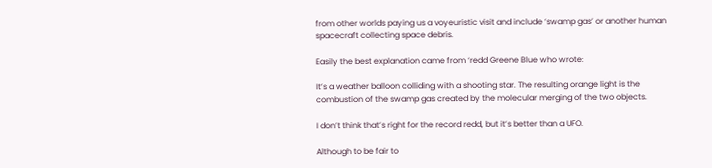from other worlds paying us a voyeuristic visit and include ‘swamp gas’ or another human spacecraft collecting space debris.

Easily the best explanation came from ‘redd Greene Blue who wrote:

It’s a weather balloon colliding with a shooting star. The resulting orange light is the combustion of the swamp gas created by the molecular merging of the two objects.

I don’t think that’s right for the record redd, but it’s better than a UFO.

Although to be fair to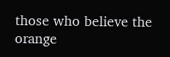those who believe the orange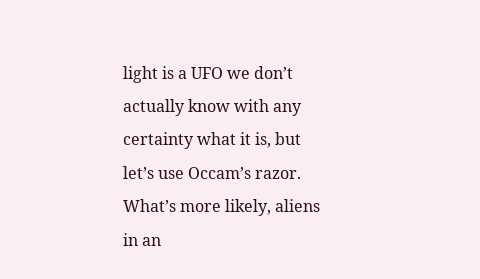light is a UFO we don’t actually know with any certainty what it is, but let’s use Occam’s razor. What’s more likely, aliens in an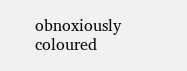obnoxiously coloured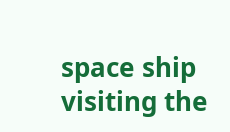space ship visiting the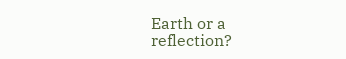Earth or a reflection?